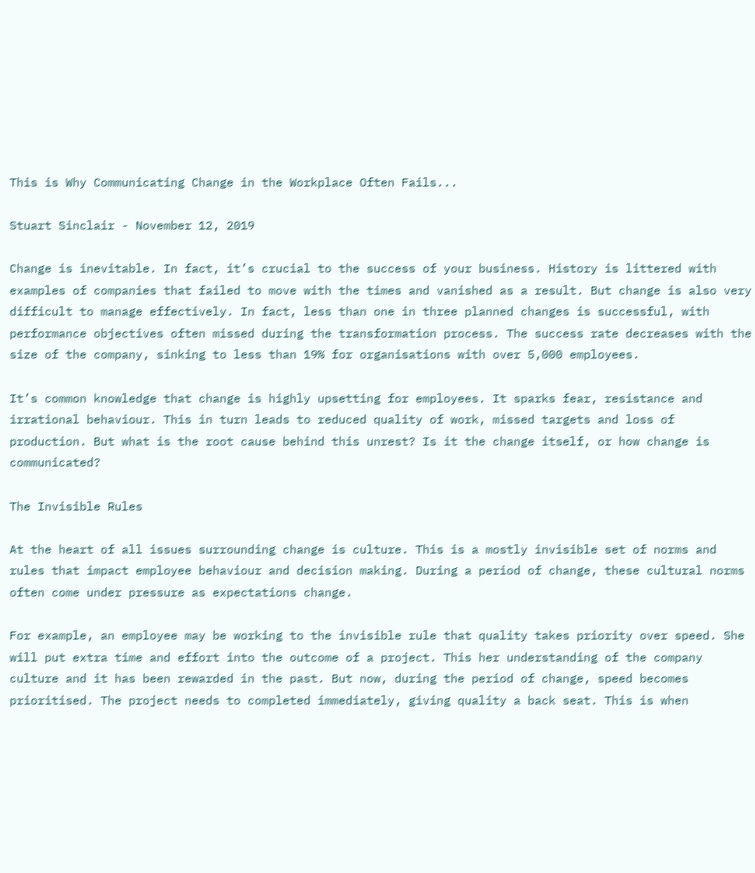This is Why Communicating Change in the Workplace Often Fails...

Stuart Sinclair - November 12, 2019

Change is inevitable. In fact, it’s crucial to the success of your business. History is littered with examples of companies that failed to move with the times and vanished as a result. But change is also very difficult to manage effectively. In fact, less than one in three planned changes is successful, with performance objectives often missed during the transformation process. The success rate decreases with the size of the company, sinking to less than 19% for organisations with over 5,000 employees.

It’s common knowledge that change is highly upsetting for employees. It sparks fear, resistance and irrational behaviour. This in turn leads to reduced quality of work, missed targets and loss of production. But what is the root cause behind this unrest? Is it the change itself, or how change is communicated?

The Invisible Rules

At the heart of all issues surrounding change is culture. This is a mostly invisible set of norms and rules that impact employee behaviour and decision making. During a period of change, these cultural norms often come under pressure as expectations change.

For example, an employee may be working to the invisible rule that quality takes priority over speed. She will put extra time and effort into the outcome of a project. This her understanding of the company culture and it has been rewarded in the past. But now, during the period of change, speed becomes prioritised. The project needs to completed immediately, giving quality a back seat. This is when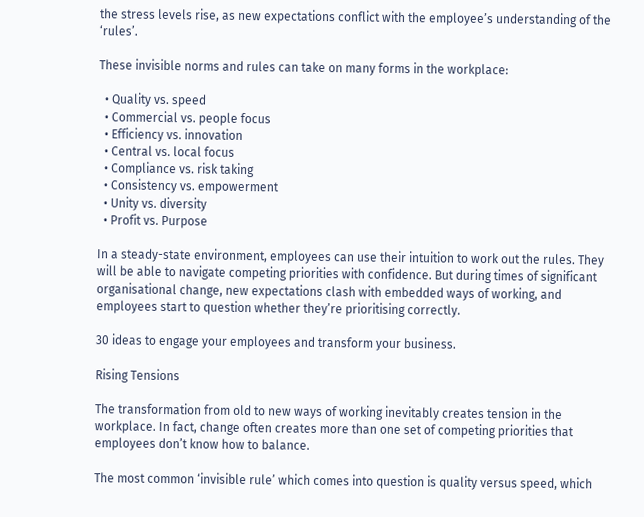the stress levels rise, as new expectations conflict with the employee’s understanding of the ‘rules’.

These invisible norms and rules can take on many forms in the workplace:

  • Quality vs. speed
  • Commercial vs. people focus
  • Efficiency vs. innovation
  • Central vs. local focus
  • Compliance vs. risk taking
  • Consistency vs. empowerment
  • Unity vs. diversity
  • Profit vs. Purpose

In a steady-state environment, employees can use their intuition to work out the rules. They will be able to navigate competing priorities with confidence. But during times of significant organisational change, new expectations clash with embedded ways of working, and employees start to question whether they’re prioritising correctly.

30 ideas to engage your employees and transform your business.

Rising Tensions

The transformation from old to new ways of working inevitably creates tension in the workplace. In fact, change often creates more than one set of competing priorities that employees don’t know how to balance.

The most common ‘invisible rule’ which comes into question is quality versus speed, which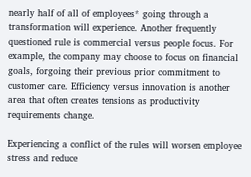nearly half of all of employees* going through a transformation will experience. Another frequently questioned rule is commercial versus people focus. For example, the company may choose to focus on financial goals, forgoing their previous prior commitment to customer care. Efficiency versus innovation is another area that often creates tensions as productivity requirements change.

Experiencing a conflict of the rules will worsen employee stress and reduce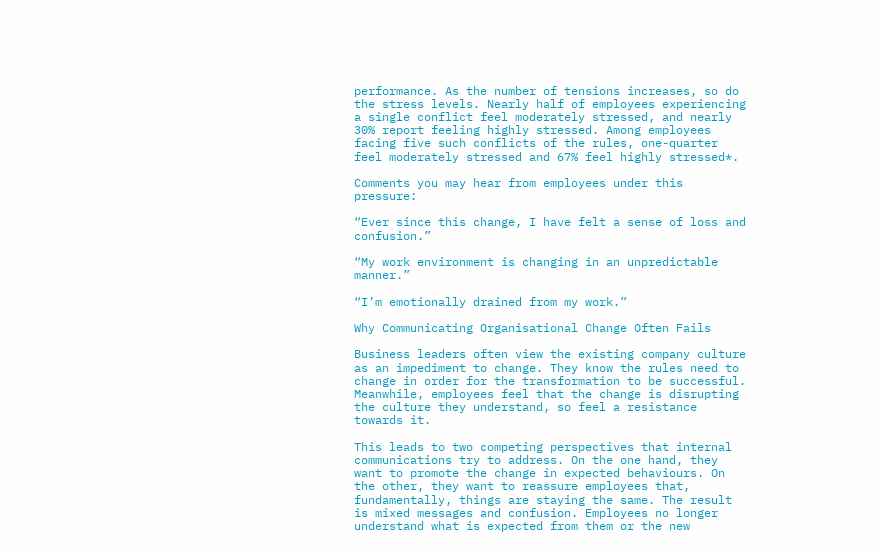performance. As the number of tensions increases, so do the stress levels. Nearly half of employees experiencing a single conflict feel moderately stressed, and nearly 30% report feeling highly stressed. Among employees facing five such conflicts of the rules, one-quarter feel moderately stressed and 67% feel highly stressed*.

Comments you may hear from employees under this pressure:

“Ever since this change, I have felt a sense of loss and confusion.”

“My work environment is changing in an unpredictable manner.”

“I’m emotionally drained from my work.”

Why Communicating Organisational Change Often Fails

Business leaders often view the existing company culture as an impediment to change. They know the rules need to change in order for the transformation to be successful. Meanwhile, employees feel that the change is disrupting the culture they understand, so feel a resistance towards it.

This leads to two competing perspectives that internal communications try to address. On the one hand, they want to promote the change in expected behaviours. On the other, they want to reassure employees that, fundamentally, things are staying the same. The result is mixed messages and confusion. Employees no longer understand what is expected from them or the new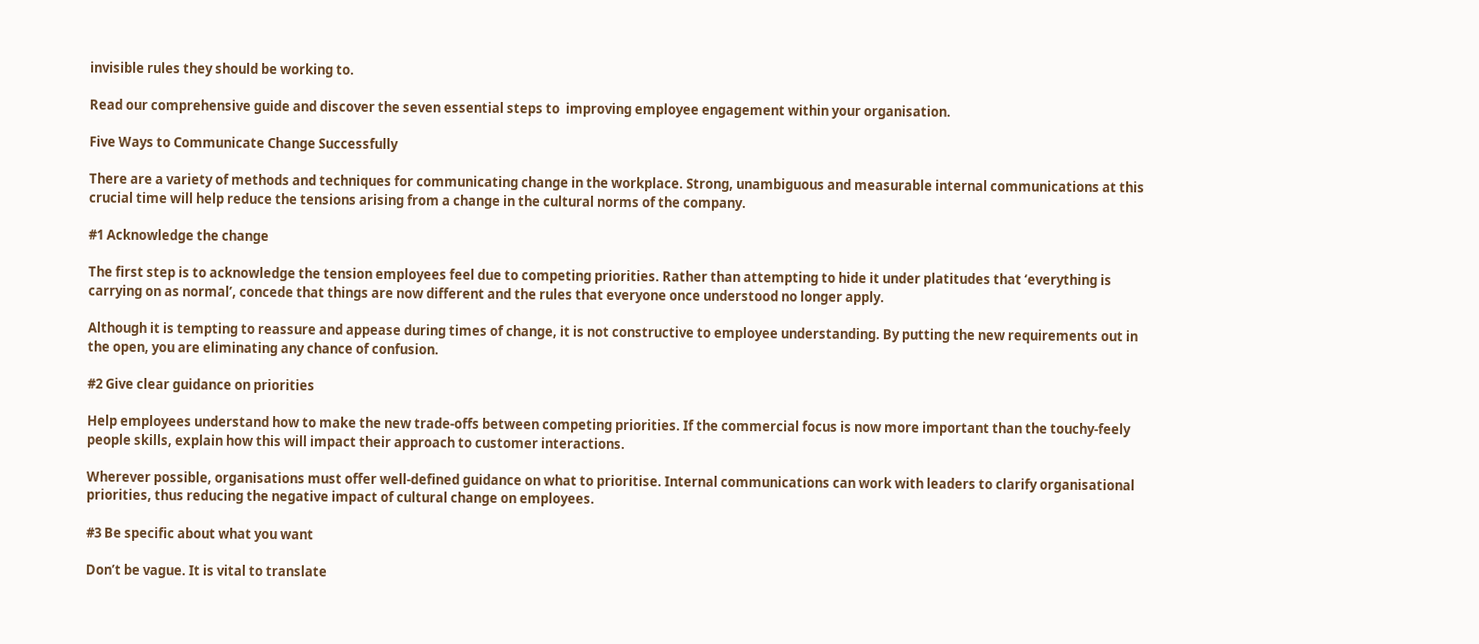invisible rules they should be working to.

Read our comprehensive guide and discover the seven essential steps to  improving employee engagement within your organisation.

Five Ways to Communicate Change Successfully

There are a variety of methods and techniques for communicating change in the workplace. Strong, unambiguous and measurable internal communications at this crucial time will help reduce the tensions arising from a change in the cultural norms of the company.

#1 Acknowledge the change

The first step is to acknowledge the tension employees feel due to competing priorities. Rather than attempting to hide it under platitudes that ‘everything is carrying on as normal’, concede that things are now different and the rules that everyone once understood no longer apply.

Although it is tempting to reassure and appease during times of change, it is not constructive to employee understanding. By putting the new requirements out in the open, you are eliminating any chance of confusion.

#2 Give clear guidance on priorities

Help employees understand how to make the new trade-offs between competing priorities. If the commercial focus is now more important than the touchy-feely people skills, explain how this will impact their approach to customer interactions.

Wherever possible, organisations must offer well-defined guidance on what to prioritise. Internal communications can work with leaders to clarify organisational priorities, thus reducing the negative impact of cultural change on employees.

#3 Be specific about what you want

Don’t be vague. It is vital to translate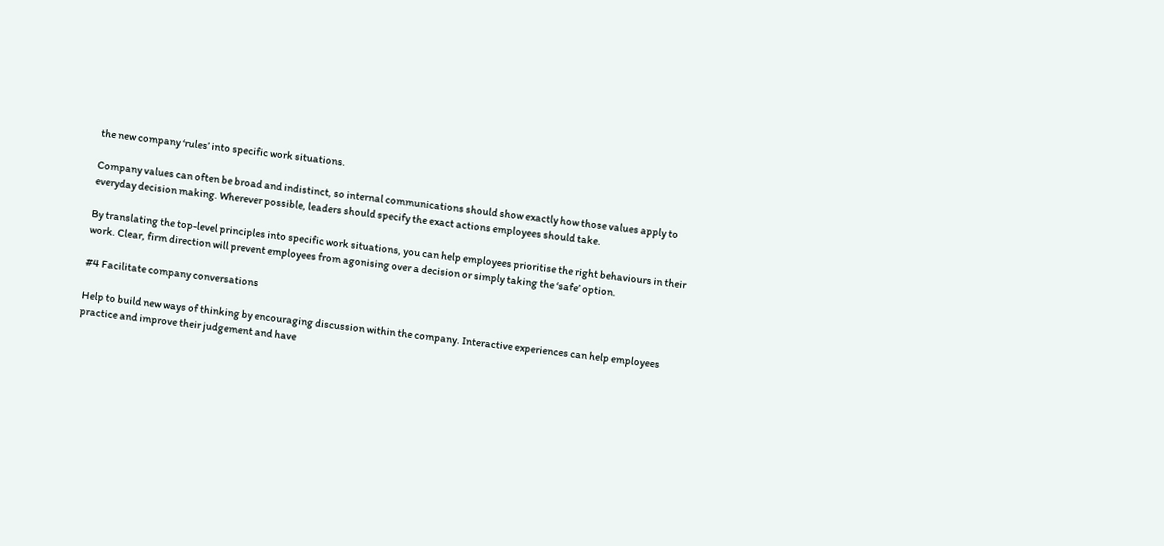the new company ‘rules’ into specific work situations.

Company values can often be broad and indistinct, so internal communications should show exactly how those values apply to everyday decision making. Wherever possible, leaders should specify the exact actions employees should take.

By translating the top-level principles into specific work situations, you can help employees prioritise the right behaviours in their work. Clear, firm direction will prevent employees from agonising over a decision or simply taking the ‘safe’ option.

#4 Facilitate company conversations

Help to build new ways of thinking by encouraging discussion within the company. Interactive experiences can help employees practice and improve their judgement and have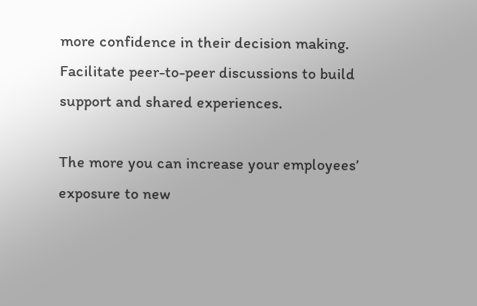more confidence in their decision making. Facilitate peer-to-peer discussions to build support and shared experiences.

The more you can increase your employees’ exposure to new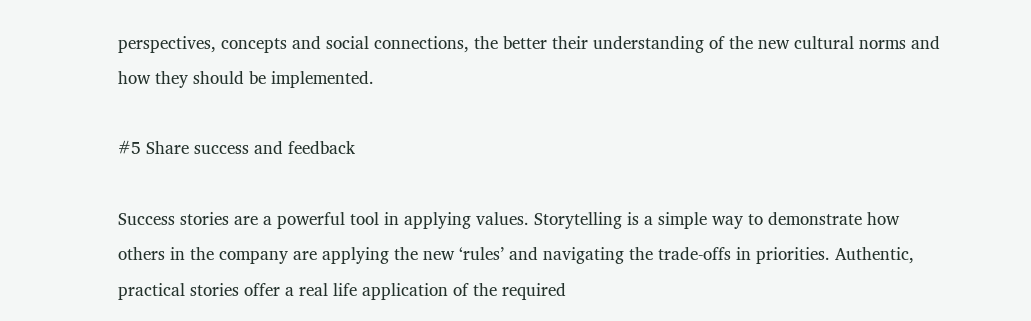perspectives, concepts and social connections, the better their understanding of the new cultural norms and how they should be implemented.

#5 Share success and feedback

Success stories are a powerful tool in applying values. Storytelling is a simple way to demonstrate how others in the company are applying the new ‘rules’ and navigating the trade-offs in priorities. Authentic, practical stories offer a real life application of the required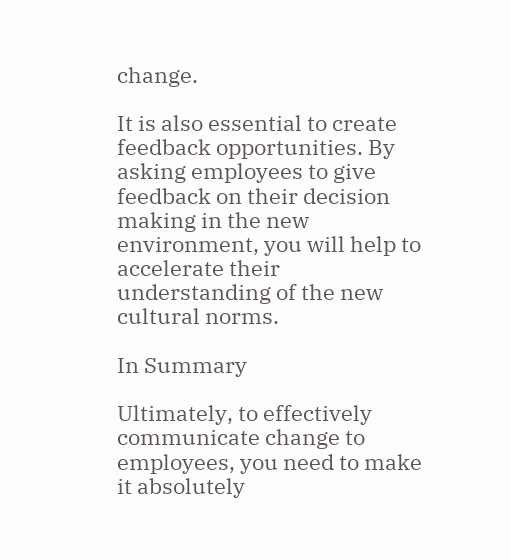change.

It is also essential to create feedback opportunities. By asking employees to give feedback on their decision making in the new environment, you will help to accelerate their understanding of the new cultural norms.

In Summary

Ultimately, to effectively communicate change to employees, you need to make it absolutely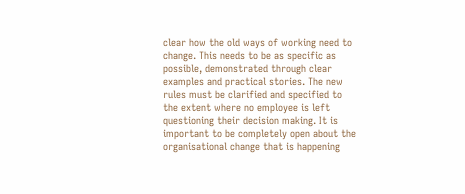clear how the old ways of working need to change. This needs to be as specific as possible, demonstrated through clear examples and practical stories. The new rules must be clarified and specified to the extent where no employee is left questioning their decision making. It is important to be completely open about the organisational change that is happening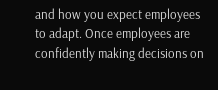and how you expect employees to adapt. Once employees are confidently making decisions on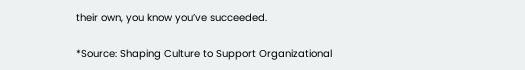their own, you know you’ve succeeded.

*Source: Shaping Culture to Support Organizational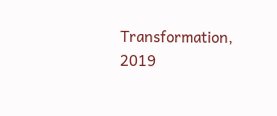Transformation, 2019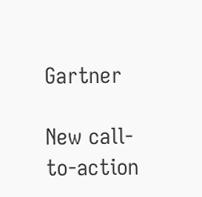Gartner

New call-to-action